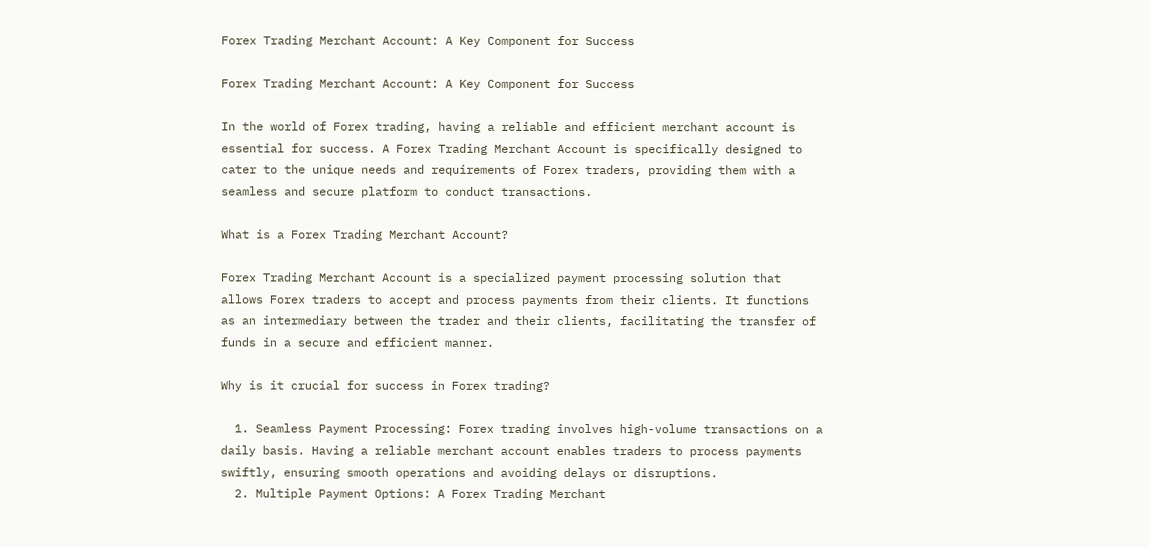Forex Trading Merchant Account: A Key Component for Success

Forex Trading Merchant Account: A Key Component for Success

In the world of Forex trading, having a reliable and efficient merchant account is essential for success. A Forex Trading Merchant Account is specifically designed to cater to the unique needs and requirements of Forex traders, providing them with a seamless and secure platform to conduct transactions.

What is a Forex Trading Merchant Account?

Forex Trading Merchant Account is a specialized payment processing solution that allows Forex traders to accept and process payments from their clients. It functions as an intermediary between the trader and their clients, facilitating the transfer of funds in a secure and efficient manner.

Why is it crucial for success in Forex trading?

  1. Seamless Payment Processing: Forex trading involves high-volume transactions on a daily basis. Having a reliable merchant account enables traders to process payments swiftly, ensuring smooth operations and avoiding delays or disruptions.
  2. Multiple Payment Options: A Forex Trading Merchant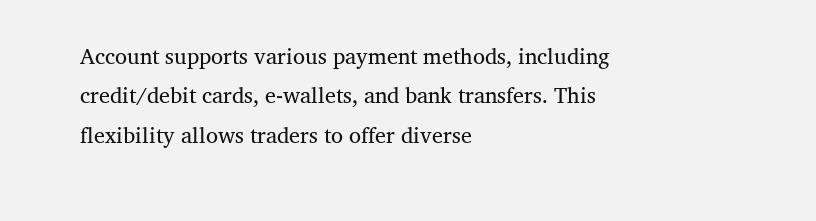Account supports various payment methods, including credit/debit cards, e-wallets, and bank transfers. This flexibility allows traders to offer diverse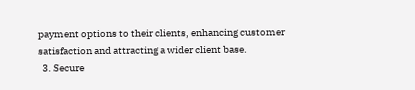payment options to their clients, enhancing customer satisfaction and attracting a wider client base.
  3. Secure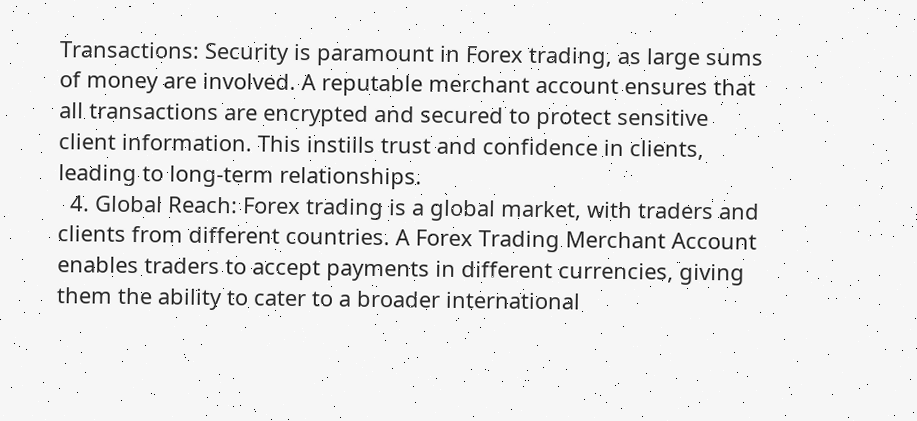Transactions: Security is paramount in Forex trading, as large sums of money are involved. A reputable merchant account ensures that all transactions are encrypted and secured to protect sensitive client information. This instills trust and confidence in clients, leading to long-term relationships.
  4. Global Reach: Forex trading is a global market, with traders and clients from different countries. A Forex Trading Merchant Account enables traders to accept payments in different currencies, giving them the ability to cater to a broader international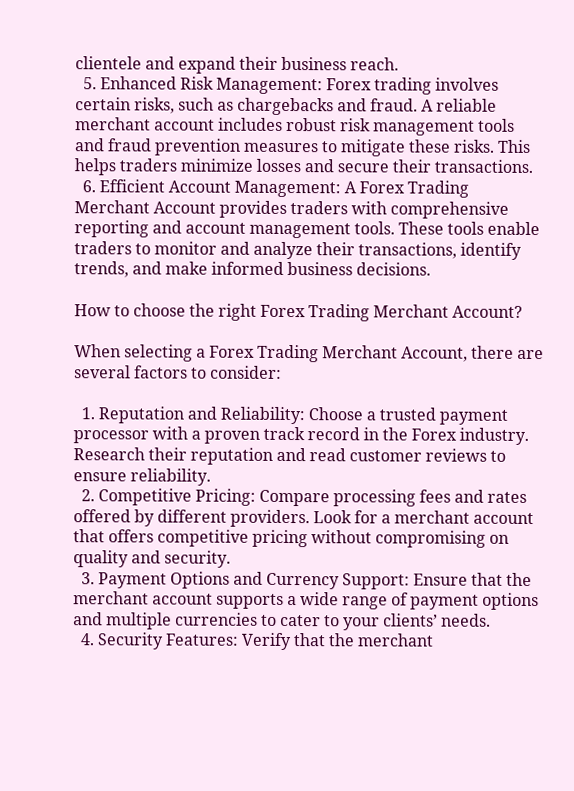clientele and expand their business reach.
  5. Enhanced Risk Management: Forex trading involves certain risks, such as chargebacks and fraud. A reliable merchant account includes robust risk management tools and fraud prevention measures to mitigate these risks. This helps traders minimize losses and secure their transactions.
  6. Efficient Account Management: A Forex Trading Merchant Account provides traders with comprehensive reporting and account management tools. These tools enable traders to monitor and analyze their transactions, identify trends, and make informed business decisions.

How to choose the right Forex Trading Merchant Account?

When selecting a Forex Trading Merchant Account, there are several factors to consider:

  1. Reputation and Reliability: Choose a trusted payment processor with a proven track record in the Forex industry. Research their reputation and read customer reviews to ensure reliability.
  2. Competitive Pricing: Compare processing fees and rates offered by different providers. Look for a merchant account that offers competitive pricing without compromising on quality and security.
  3. Payment Options and Currency Support: Ensure that the merchant account supports a wide range of payment options and multiple currencies to cater to your clients’ needs.
  4. Security Features: Verify that the merchant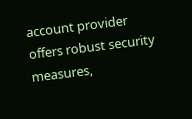account provider offers robust security measures,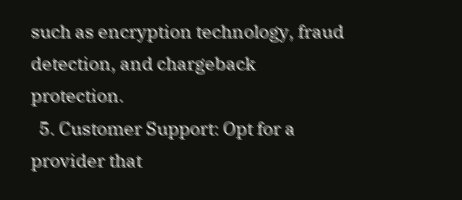such as encryption technology, fraud detection, and chargeback protection.
  5. Customer Support: Opt for a provider that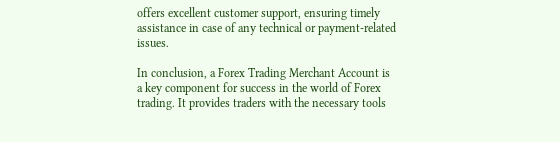offers excellent customer support, ensuring timely assistance in case of any technical or payment-related issues.

In conclusion, a Forex Trading Merchant Account is a key component for success in the world of Forex trading. It provides traders with the necessary tools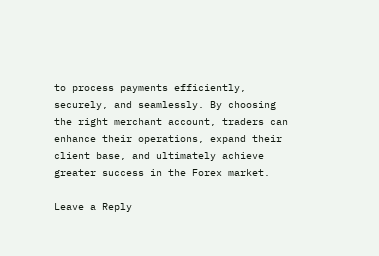to process payments efficiently, securely, and seamlessly. By choosing the right merchant account, traders can enhance their operations, expand their client base, and ultimately achieve greater success in the Forex market.

Leave a Reply